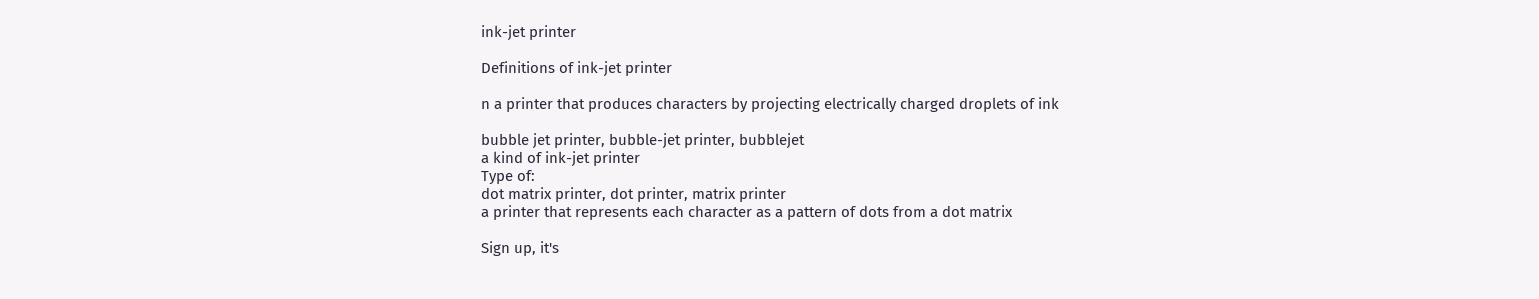ink-jet printer

Definitions of ink-jet printer

n a printer that produces characters by projecting electrically charged droplets of ink

bubble jet printer, bubble-jet printer, bubblejet
a kind of ink-jet printer
Type of:
dot matrix printer, dot printer, matrix printer
a printer that represents each character as a pattern of dots from a dot matrix

Sign up, it's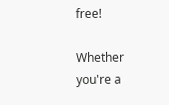free!

Whether you're a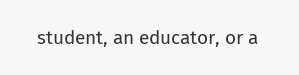student, an educator, or a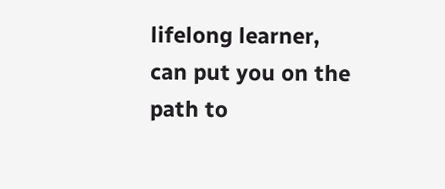lifelong learner, can put you on the path to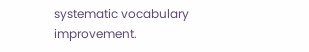systematic vocabulary improvement.